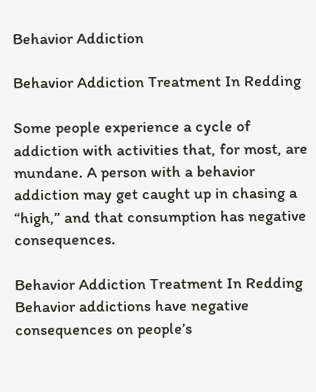Behavior Addiction

Behavior Addiction Treatment In Redding

Some people experience a cycle of addiction with activities that, for most, are mundane. A person with a behavior addiction may get caught up in chasing a “high,” and that consumption has negative consequences.

Behavior Addiction Treatment In Redding
Behavior addictions have negative consequences on people’s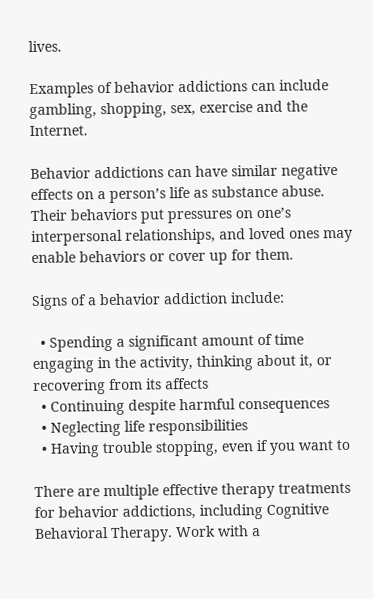lives.

Examples of behavior addictions can include gambling, shopping, sex, exercise and the Internet.

Behavior addictions can have similar negative effects on a person’s life as substance abuse. Their behaviors put pressures on one’s interpersonal relationships, and loved ones may enable behaviors or cover up for them.

Signs of a behavior addiction include:

  • Spending a significant amount of time engaging in the activity, thinking about it, or recovering from its affects
  • Continuing despite harmful consequences
  • Neglecting life responsibilities
  • Having trouble stopping, even if you want to

There are multiple effective therapy treatments for behavior addictions, including Cognitive Behavioral Therapy. Work with a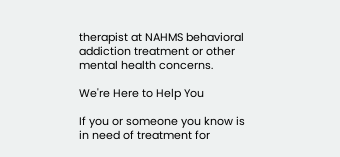therapist at NAHMS behavioral addiction treatment or other mental health concerns.

We're Here to Help You

If you or someone you know is in need of treatment for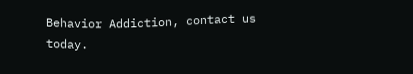Behavior Addiction, contact us today.